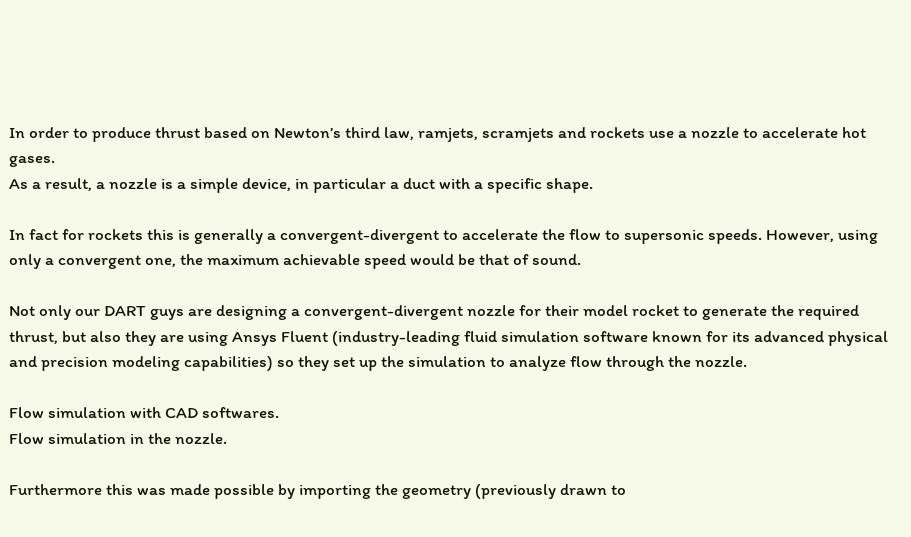In order to produce thrust based on Newton’s third law, ramjets, scramjets and rockets use a nozzle to accelerate hot gases.
As a result, a nozzle is a simple device, in particular a duct with a specific shape.

In fact for rockets this is generally a convergent-divergent to accelerate the flow to supersonic speeds. However, using only a convergent one, the maximum achievable speed would be that of sound.

Not only our DART guys are designing a convergent-divergent nozzle for their model rocket to generate the required thrust, but also they are using Ansys Fluent (industry-leading fluid simulation software known for its advanced physical and precision modeling capabilities) so they set up the simulation to analyze flow through the nozzle.

Flow simulation with CAD softwares.
Flow simulation in the nozzle.

Furthermore this was made possible by importing the geometry (previously drawn to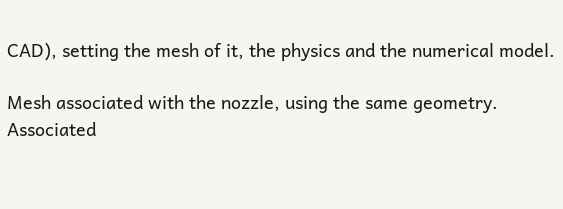CAD), setting the mesh of it, the physics and the numerical model.

Mesh associated with the nozzle, using the same geometry.
Associated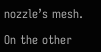nozzle’s mesh.

On the other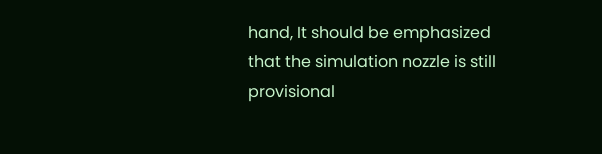hand, It should be emphasized that the simulation nozzle is still provisional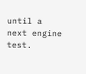until a next engine test.